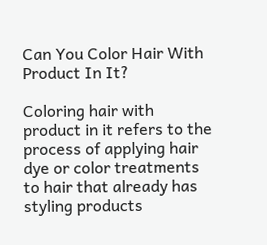Can You Color Hair With Product In It?

Coloring hair with product in it refers to the process of applying hair dye or color treatments to hair that already has styling products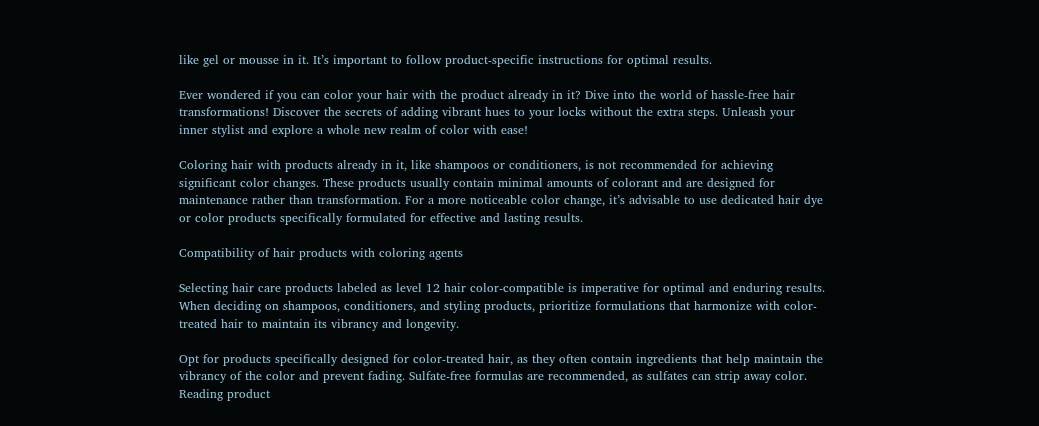like gel or mousse in it. It’s important to follow product-specific instructions for optimal results.

Ever wondered if you can color your hair with the product already in it? Dive into the world of hassle-free hair transformations! Discover the secrets of adding vibrant hues to your locks without the extra steps. Unleash your inner stylist and explore a whole new realm of color with ease!

Coloring hair with products already in it, like shampoos or conditioners, is not recommended for achieving significant color changes. These products usually contain minimal amounts of colorant and are designed for maintenance rather than transformation. For a more noticeable color change, it’s advisable to use dedicated hair dye or color products specifically formulated for effective and lasting results.

Compatibility of hair products with coloring agents

Selecting hair care products labeled as level 12 hair color-compatible is imperative for optimal and enduring results. When deciding on shampoos, conditioners, and styling products, prioritize formulations that harmonize with color-treated hair to maintain its vibrancy and longevity.

Opt for products specifically designed for color-treated hair, as they often contain ingredients that help maintain the vibrancy of the color and prevent fading. Sulfate-free formulas are recommended, as sulfates can strip away color. Reading product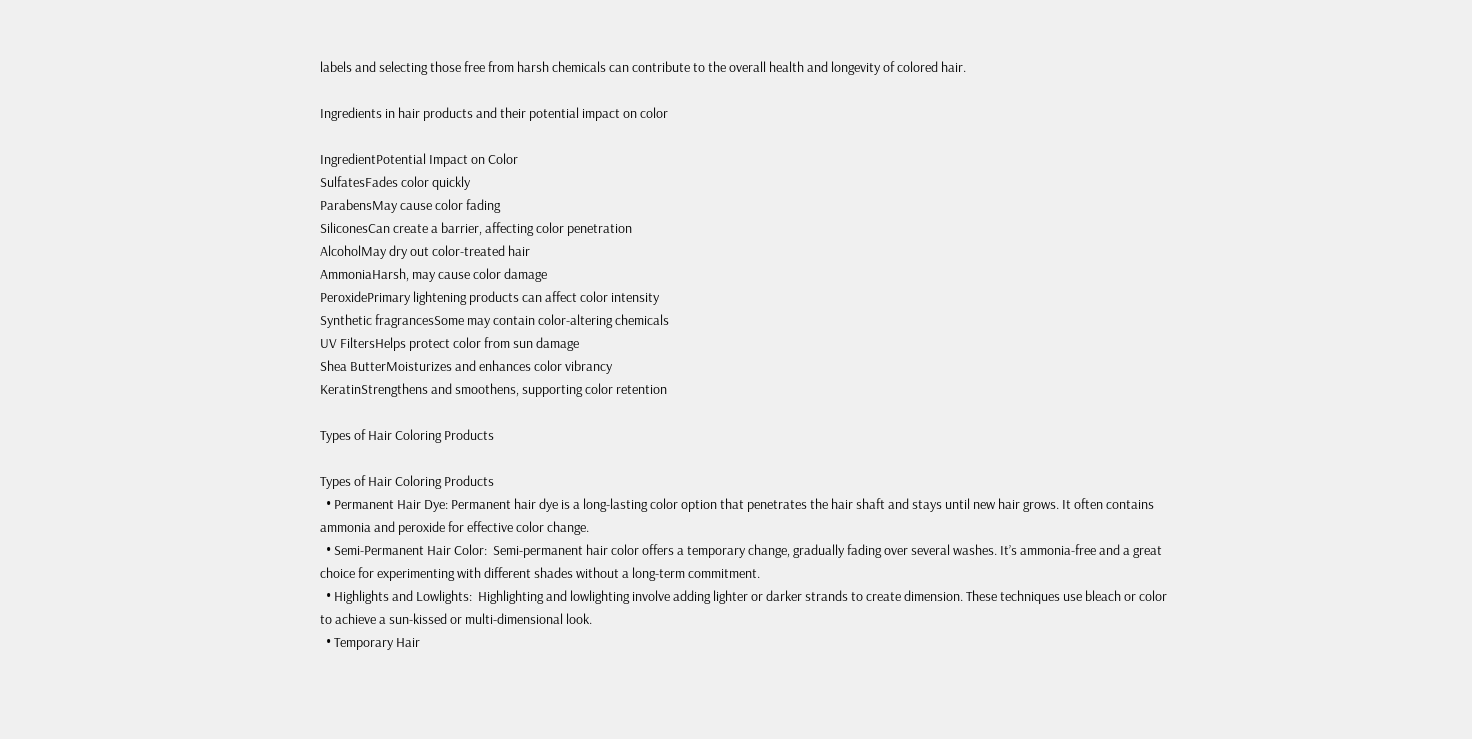labels and selecting those free from harsh chemicals can contribute to the overall health and longevity of colored hair.

Ingredients in hair products and their potential impact on color

IngredientPotential Impact on Color
SulfatesFades color quickly
ParabensMay cause color fading
SiliconesCan create a barrier, affecting color penetration
AlcoholMay dry out color-treated hair
AmmoniaHarsh, may cause color damage
PeroxidePrimary lightening products can affect color intensity
Synthetic fragrancesSome may contain color-altering chemicals
UV FiltersHelps protect color from sun damage
Shea ButterMoisturizes and enhances color vibrancy
KeratinStrengthens and smoothens, supporting color retention

Types of Hair Coloring Products

Types of Hair Coloring Products
  • Permanent Hair Dye: Permanent hair dye is a long-lasting color option that penetrates the hair shaft and stays until new hair grows. It often contains ammonia and peroxide for effective color change.
  • Semi-Permanent Hair Color:  Semi-permanent hair color offers a temporary change, gradually fading over several washes. It’s ammonia-free and a great choice for experimenting with different shades without a long-term commitment.
  • Highlights and Lowlights:  Highlighting and lowlighting involve adding lighter or darker strands to create dimension. These techniques use bleach or color to achieve a sun-kissed or multi-dimensional look.
  • Temporary Hair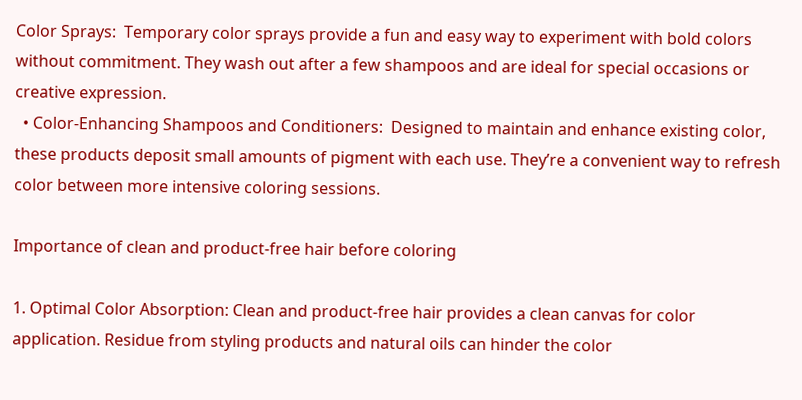Color Sprays:  Temporary color sprays provide a fun and easy way to experiment with bold colors without commitment. They wash out after a few shampoos and are ideal for special occasions or creative expression.
  • Color-Enhancing Shampoos and Conditioners:  Designed to maintain and enhance existing color, these products deposit small amounts of pigment with each use. They’re a convenient way to refresh color between more intensive coloring sessions.

Importance of clean and product-free hair before coloring

1. Optimal Color Absorption: Clean and product-free hair provides a clean canvas for color application. Residue from styling products and natural oils can hinder the color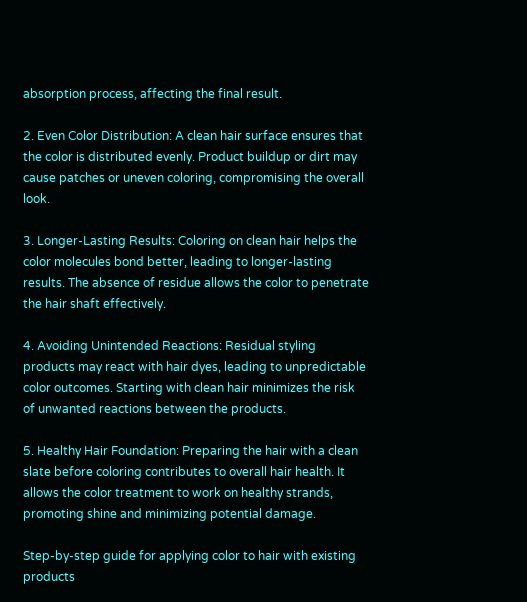absorption process, affecting the final result.

2. Even Color Distribution: A clean hair surface ensures that the color is distributed evenly. Product buildup or dirt may cause patches or uneven coloring, compromising the overall look.

3. Longer-Lasting Results: Coloring on clean hair helps the color molecules bond better, leading to longer-lasting results. The absence of residue allows the color to penetrate the hair shaft effectively.

4. Avoiding Unintended Reactions: Residual styling products may react with hair dyes, leading to unpredictable color outcomes. Starting with clean hair minimizes the risk of unwanted reactions between the products.

5. Healthy Hair Foundation: Preparing the hair with a clean slate before coloring contributes to overall hair health. It allows the color treatment to work on healthy strands, promoting shine and minimizing potential damage.

Step-by-step guide for applying color to hair with existing products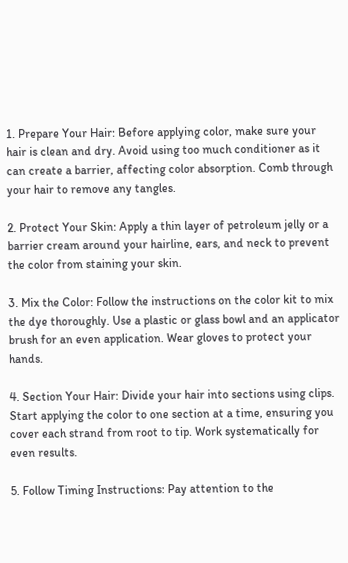1. Prepare Your Hair: Before applying color, make sure your hair is clean and dry. Avoid using too much conditioner as it can create a barrier, affecting color absorption. Comb through your hair to remove any tangles.

2. Protect Your Skin: Apply a thin layer of petroleum jelly or a barrier cream around your hairline, ears, and neck to prevent the color from staining your skin.

3. Mix the Color: Follow the instructions on the color kit to mix the dye thoroughly. Use a plastic or glass bowl and an applicator brush for an even application. Wear gloves to protect your hands.

4. Section Your Hair: Divide your hair into sections using clips. Start applying the color to one section at a time, ensuring you cover each strand from root to tip. Work systematically for even results.

5. Follow Timing Instructions: Pay attention to the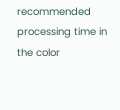recommended processing time in the color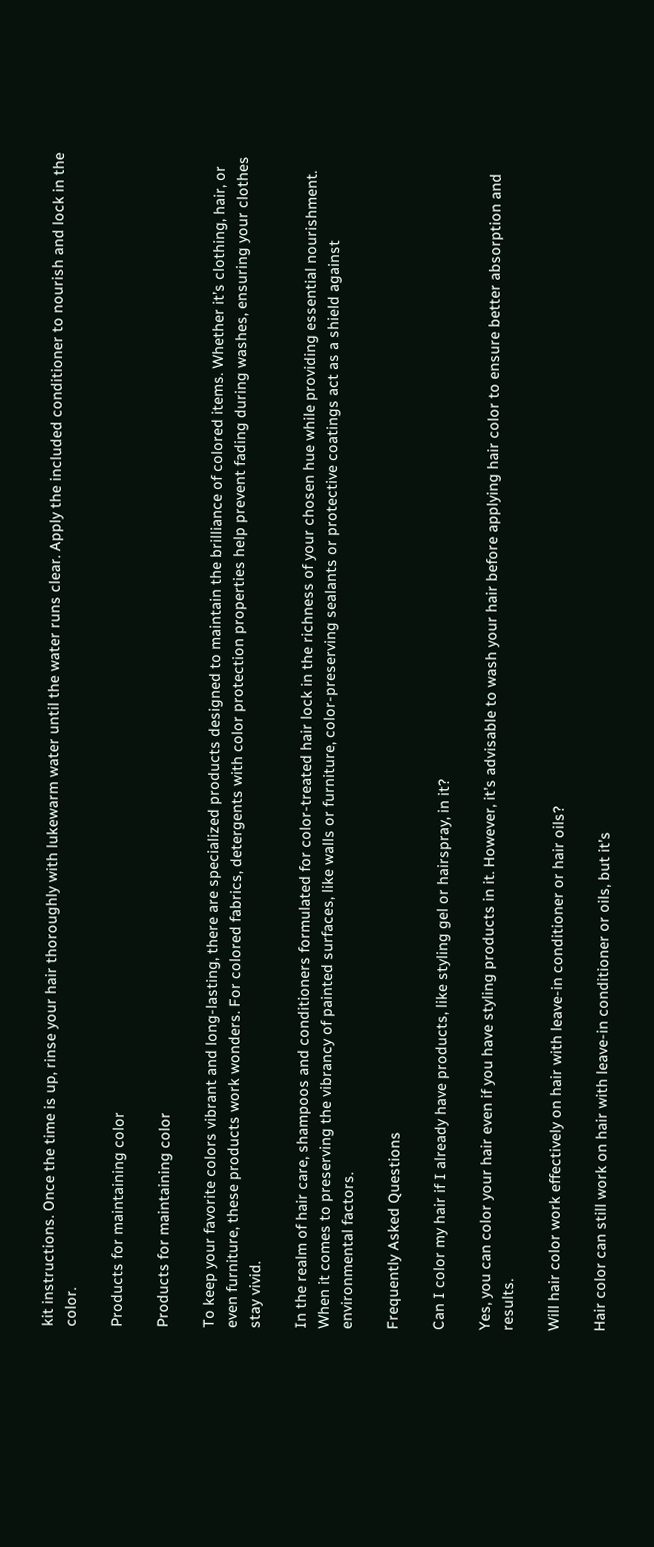kit instructions. Once the time is up, rinse your hair thoroughly with lukewarm water until the water runs clear. Apply the included conditioner to nourish and lock in the color.

Products for maintaining color

Products for maintaining color

To keep your favorite colors vibrant and long-lasting, there are specialized products designed to maintain the brilliance of colored items. Whether it’s clothing, hair, or even furniture, these products work wonders. For colored fabrics, detergents with color protection properties help prevent fading during washes, ensuring your clothes stay vivid.

In the realm of hair care, shampoos and conditioners formulated for color-treated hair lock in the richness of your chosen hue while providing essential nourishment. When it comes to preserving the vibrancy of painted surfaces, like walls or furniture, color-preserving sealants or protective coatings act as a shield against environmental factors.

Frequently Asked Questions

Can I color my hair if I already have products, like styling gel or hairspray, in it?

Yes, you can color your hair even if you have styling products in it. However, it’s advisable to wash your hair before applying hair color to ensure better absorption and results.

Will hair color work effectively on hair with leave-in conditioner or hair oils?

Hair color can still work on hair with leave-in conditioner or oils, but it’s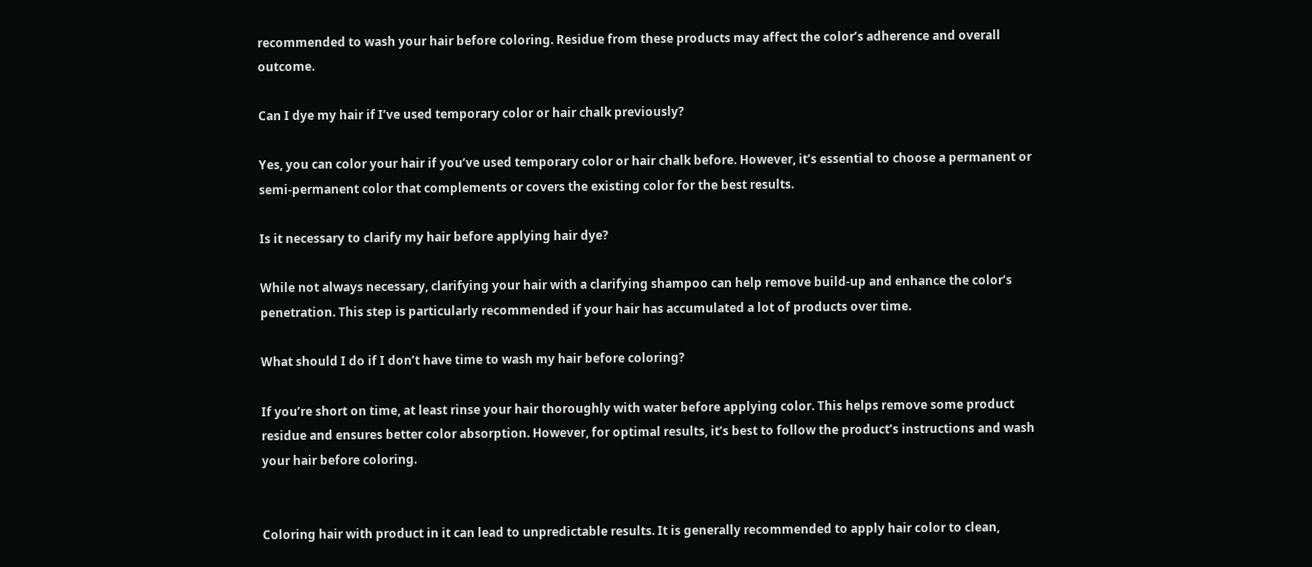recommended to wash your hair before coloring. Residue from these products may affect the color’s adherence and overall outcome.

Can I dye my hair if I’ve used temporary color or hair chalk previously?

Yes, you can color your hair if you’ve used temporary color or hair chalk before. However, it’s essential to choose a permanent or semi-permanent color that complements or covers the existing color for the best results.

Is it necessary to clarify my hair before applying hair dye?

While not always necessary, clarifying your hair with a clarifying shampoo can help remove build-up and enhance the color’s penetration. This step is particularly recommended if your hair has accumulated a lot of products over time.

What should I do if I don’t have time to wash my hair before coloring?

If you’re short on time, at least rinse your hair thoroughly with water before applying color. This helps remove some product residue and ensures better color absorption. However, for optimal results, it’s best to follow the product’s instructions and wash your hair before coloring.


Coloring hair with product in it can lead to unpredictable results. It is generally recommended to apply hair color to clean,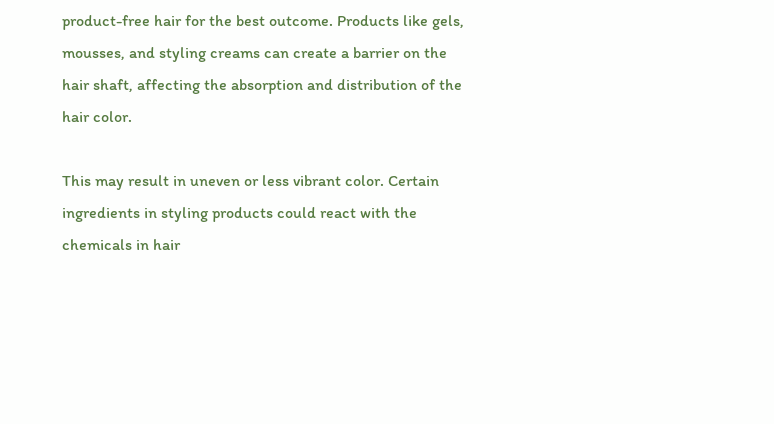product-free hair for the best outcome. Products like gels, mousses, and styling creams can create a barrier on the hair shaft, affecting the absorption and distribution of the hair color.

This may result in uneven or less vibrant color. Certain ingredients in styling products could react with the chemicals in hair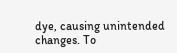dye, causing unintended changes. To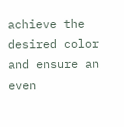achieve the desired color and ensure an even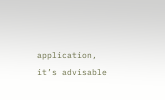application, it’s advisable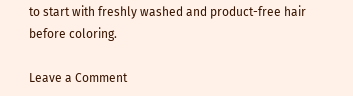to start with freshly washed and product-free hair before coloring.

Leave a Comment